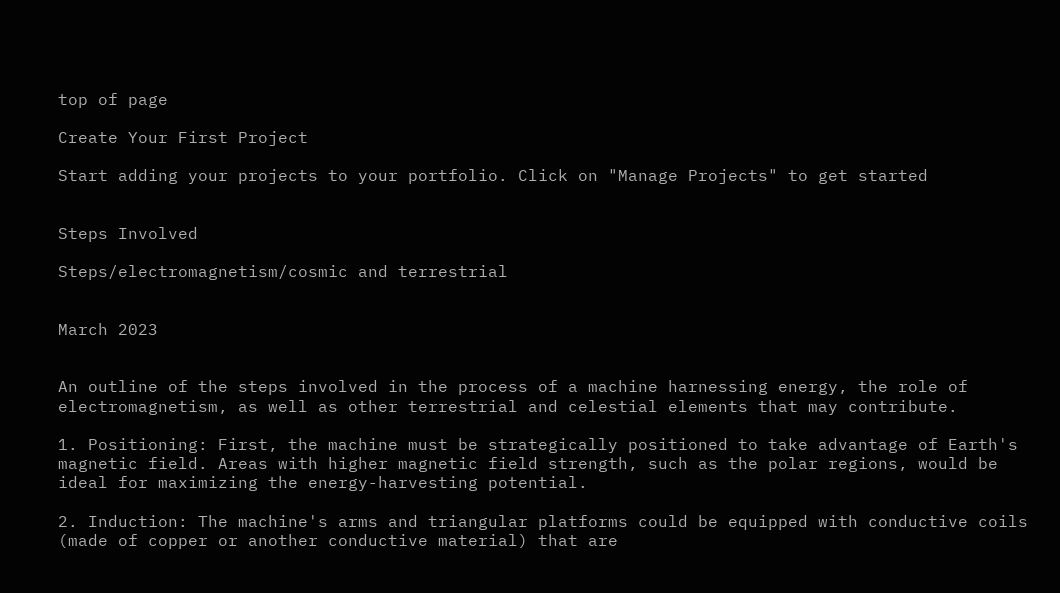top of page

Create Your First Project

Start adding your projects to your portfolio. Click on "Manage Projects" to get started


Steps Involved

Steps/electromagnetism/cosmic and terrestrial


March 2023


An outline of the steps involved in the process of a machine harnessing energy, the role of electromagnetism, as well as other terrestrial and celestial elements that may contribute.

1. Positioning: First, the machine must be strategically positioned to take advantage of Earth's magnetic field. Areas with higher magnetic field strength, such as the polar regions, would be ideal for maximizing the energy-harvesting potential.

2. Induction: The machine's arms and triangular platforms could be equipped with conductive coils (made of copper or another conductive material) that are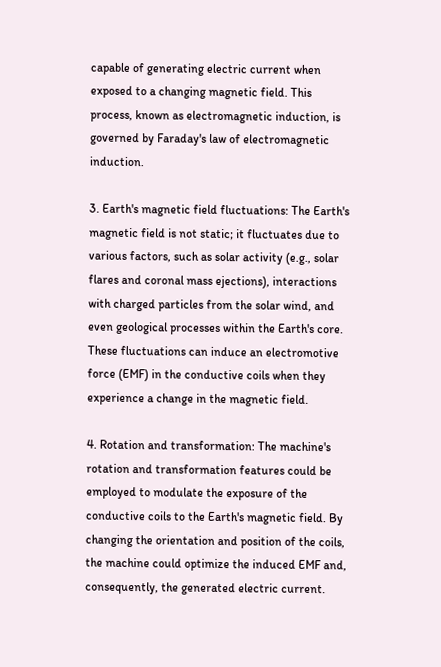capable of generating electric current when exposed to a changing magnetic field. This process, known as electromagnetic induction, is governed by Faraday's law of electromagnetic induction.

3. Earth's magnetic field fluctuations: The Earth's magnetic field is not static; it fluctuates due to various factors, such as solar activity (e.g., solar flares and coronal mass ejections), interactions with charged particles from the solar wind, and even geological processes within the Earth's core. These fluctuations can induce an electromotive force (EMF) in the conductive coils when they experience a change in the magnetic field.

4. Rotation and transformation: The machine's rotation and transformation features could be employed to modulate the exposure of the conductive coils to the Earth's magnetic field. By changing the orientation and position of the coils, the machine could optimize the induced EMF and, consequently, the generated electric current.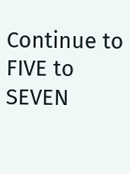Continue to FIVE to SEVEN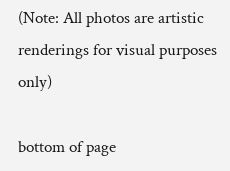(Note: All photos are artistic renderings for visual purposes only)

bottom of page